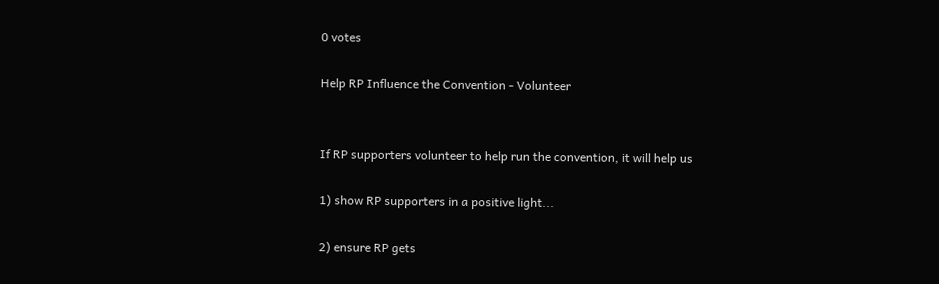0 votes

Help RP Influence the Convention - Volunteer


If RP supporters volunteer to help run the convention, it will help us

1) show RP supporters in a positive light...

2) ensure RP gets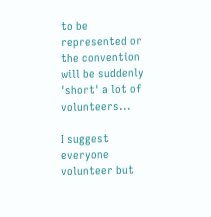to be represented or the convention will be suddenly 'short' a lot of volunteers...

I suggest everyone volunteer but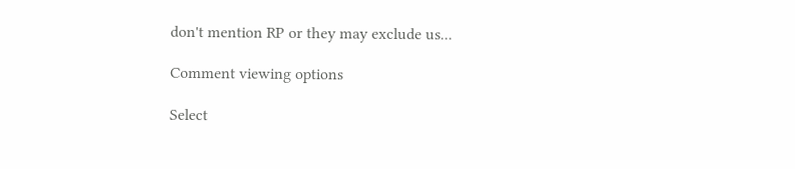don't mention RP or they may exclude us...

Comment viewing options

Select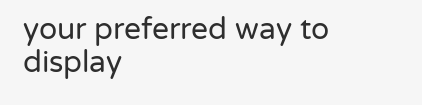your preferred way to display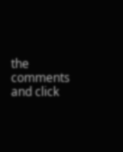the comments and click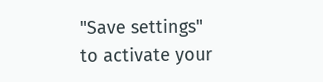"Save settings" to activate your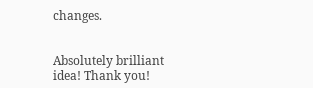changes.


Absolutely brilliant idea! Thank you!